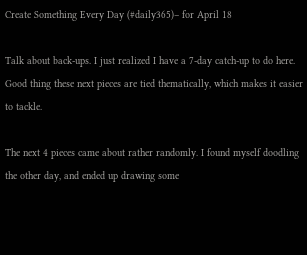Create Something Every Day (#daily365)– for April 18

Talk about back-ups. I just realized I have a 7-day catch-up to do here. Good thing these next pieces are tied thematically, which makes it easier to tackle.

The next 4 pieces came about rather randomly. I found myself doodling the other day, and ended up drawing some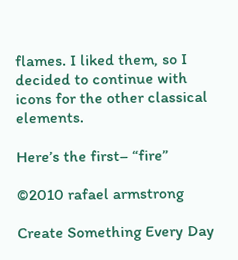flames. I liked them, so I decided to continue with icons for the other classical elements.

Here’s the first– “fire”

©2010 rafael armstrong

Create Something Every Day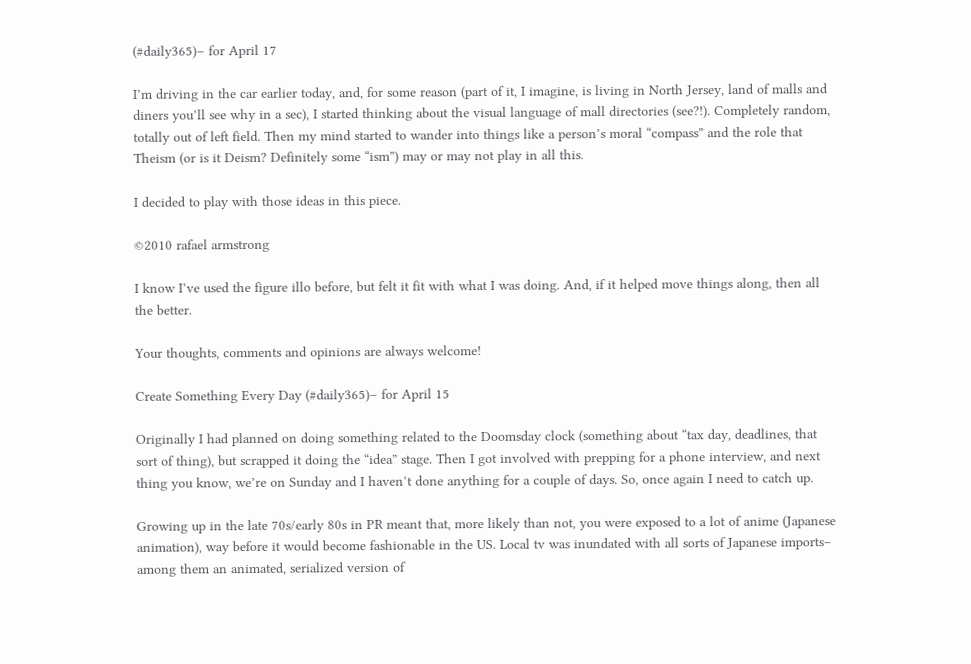(#daily365)– for April 17

I’m driving in the car earlier today, and, for some reason (part of it, I imagine, is living in North Jersey, land of malls and diners you’ll see why in a sec), I started thinking about the visual language of mall directories (see?!). Completely random, totally out of left field. Then my mind started to wander into things like a person’s moral “compass” and the role that Theism (or is it Deism? Definitely some “ism”) may or may not play in all this.

I decided to play with those ideas in this piece.

©2010 rafael armstrong

I know I’ve used the figure illo before, but felt it fit with what I was doing. And, if it helped move things along, then all the better.

Your thoughts, comments and opinions are always welcome!

Create Something Every Day (#daily365)– for April 15

Originally I had planned on doing something related to the Doomsday clock (something about “tax day, deadlines, that sort of thing), but scrapped it doing the “idea” stage. Then I got involved with prepping for a phone interview, and next thing you know, we’re on Sunday and I haven’t done anything for a couple of days. So, once again I need to catch up.

Growing up in the late 70s/early 80s in PR meant that, more likely than not, you were exposed to a lot of anime (Japanese animation), way before it would become fashionable in the US. Local tv was inundated with all sorts of Japanese imports– among them an animated, serialized version of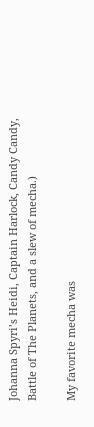Johanna Spyri’s Heidi, Captain Harlock, Candy Candy, Battle of The Planets, and a slew of mecha.)

My favorite mecha was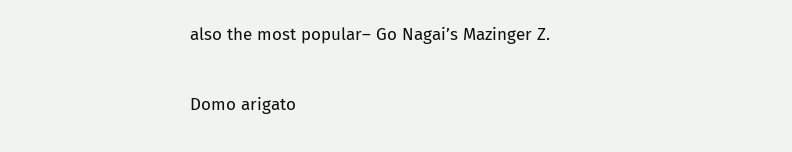also the most popular– Go Nagai’s Mazinger Z.

Domo arigato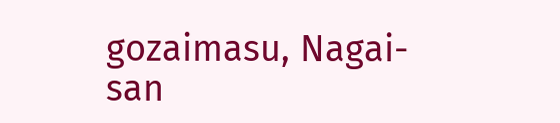gozaimasu, Nagai-san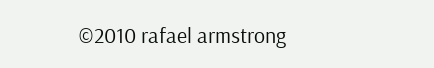©2010 rafael armstrong